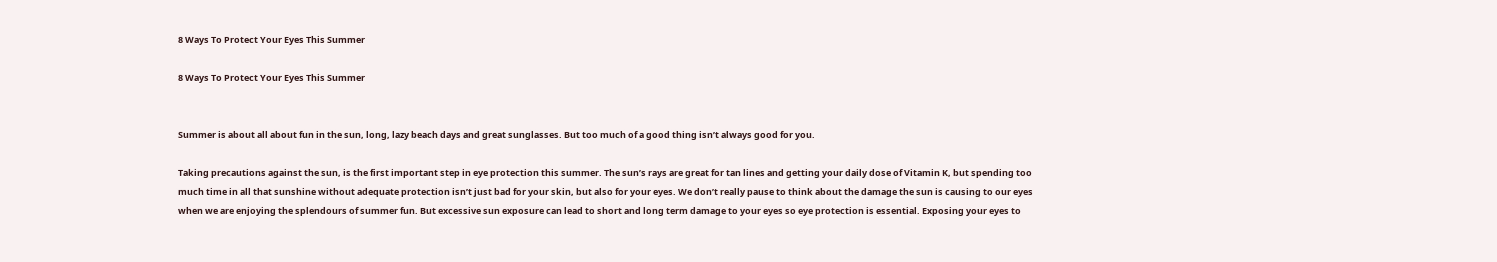8 Ways To Protect Your Eyes This Summer

8 Ways To Protect Your Eyes This Summer


Summer is about all about fun in the sun, long, lazy beach days and great sunglasses. But too much of a good thing isn’t always good for you.

Taking precautions against the sun, is the first important step in eye protection this summer. The sun’s rays are great for tan lines and getting your daily dose of Vitamin K, but spending too much time in all that sunshine without adequate protection isn’t just bad for your skin, but also for your eyes. We don’t really pause to think about the damage the sun is causing to our eyes when we are enjoying the splendours of summer fun. But excessive sun exposure can lead to short and long term damage to your eyes so eye protection is essential. Exposing your eyes to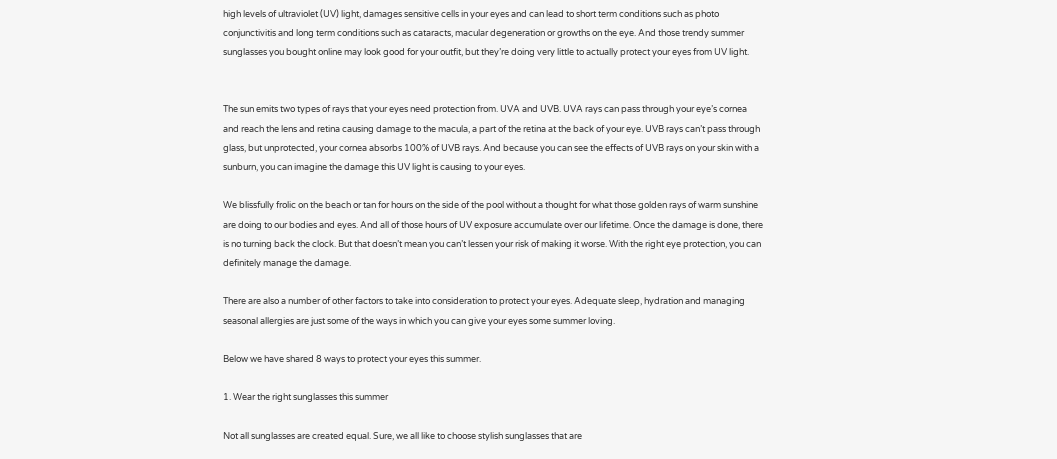high levels of ultraviolet (UV) light, damages sensitive cells in your eyes and can lead to short term conditions such as photo conjunctivitis and long term conditions such as cataracts, macular degeneration or growths on the eye. And those trendy summer sunglasses you bought online may look good for your outfit, but they’re doing very little to actually protect your eyes from UV light.


The sun emits two types of rays that your eyes need protection from. UVA and UVB. UVA rays can pass through your eye’s cornea and reach the lens and retina causing damage to the macula, a part of the retina at the back of your eye. UVB rays can’t pass through glass, but unprotected, your cornea absorbs 100% of UVB rays. And because you can see the effects of UVB rays on your skin with a sunburn, you can imagine the damage this UV light is causing to your eyes.

We blissfully frolic on the beach or tan for hours on the side of the pool without a thought for what those golden rays of warm sunshine are doing to our bodies and eyes. And all of those hours of UV exposure accumulate over our lifetime. Once the damage is done, there is no turning back the clock. But that doesn’t mean you can’t lessen your risk of making it worse. With the right eye protection, you can definitely manage the damage.

There are also a number of other factors to take into consideration to protect your eyes. Adequate sleep, hydration and managing seasonal allergies are just some of the ways in which you can give your eyes some summer loving.

Below we have shared 8 ways to protect your eyes this summer.

1. Wear the right sunglasses this summer

Not all sunglasses are created equal. Sure, we all like to choose stylish sunglasses that are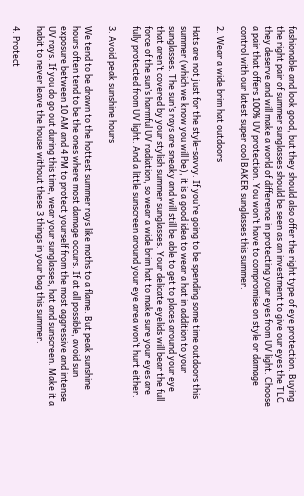fashionable and look good, but they should also offer the right type of eye protection. Buying the right pair of summer sunglasses should be seen as an investment to give our eyes the TLC they deserve and will make a world of difference in protecting your eyes from UV light. Choose a pair that offers 100% UV protection. You won’t have to compromise on style or damage control with our latest super cool BAKER sunglasses this summer.

2. Wear a wide brim hat outdoors

Hats are not just for the style-savvy. If you’re going to be spending some time outdoors this summer (which we know you will be), it is a good idea to wear a hat in addition to your sunglasses. The sun’s rays are sneaky and will still be able to get to places around your eye that aren’t covered by your stylish summer sunglasses. Your delicate eyelids will bear the full force of the sun’s harmful UV radiation, so wear a wide brim hat to make sure your eyes are fully protected from UV light. And a little sunscreen around your eye area won’t hurt either.

3. Avoid peak sunshine hours

We tend to be drawn to the hottest summer rays like moths to a flame. But peak sunshine hours often tend to be the ones where most damage occurs. If at all possible, avoid sun exposure between 10 AM and 4 PM to protect yourself from the most aggressive and intense UV rays. If you do go out during this time, wear your sunglasses, hat and sunscreen. Make it a habit to never leave the house without these 3 things in your bag this summer.

4. Protect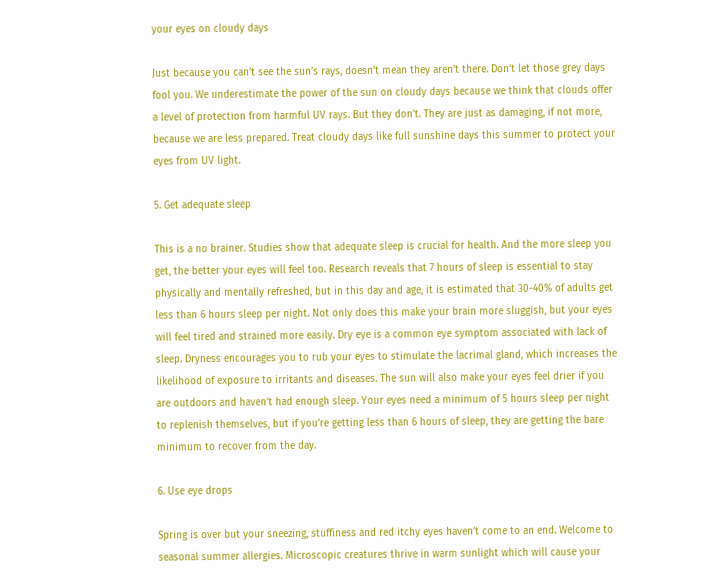your eyes on cloudy days

Just because you can’t see the sun’s rays, doesn’t mean they aren’t there. Don’t let those grey days fool you. We underestimate the power of the sun on cloudy days because we think that clouds offer a level of protection from harmful UV rays. But they don’t. They are just as damaging, if not more, because we are less prepared. Treat cloudy days like full sunshine days this summer to protect your eyes from UV light.

5. Get adequate sleep

This is a no brainer. Studies show that adequate sleep is crucial for health. And the more sleep you get, the better your eyes will feel too. Research reveals that 7 hours of sleep is essential to stay physically and mentally refreshed, but in this day and age, it is estimated that 30-40% of adults get less than 6 hours sleep per night. Not only does this make your brain more sluggish, but your eyes will feel tired and strained more easily. Dry eye is a common eye symptom associated with lack of sleep. Dryness encourages you to rub your eyes to stimulate the lacrimal gland, which increases the likelihood of exposure to irritants and diseases. The sun will also make your eyes feel drier if you are outdoors and haven’t had enough sleep. Your eyes need a minimum of 5 hours sleep per night to replenish themselves, but if you’re getting less than 6 hours of sleep, they are getting the bare minimum to recover from the day.

6. Use eye drops

Spring is over but your sneezing, stuffiness and red itchy eyes haven’t come to an end. Welcome to seasonal summer allergies. Microscopic creatures thrive in warm sunlight which will cause your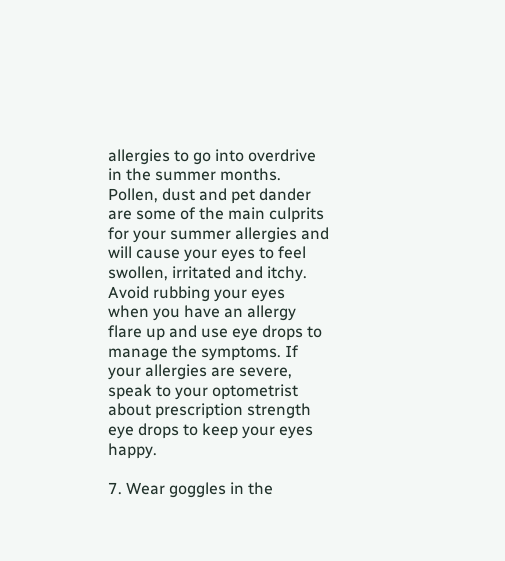allergies to go into overdrive in the summer months. Pollen, dust and pet dander are some of the main culprits for your summer allergies and will cause your eyes to feel swollen, irritated and itchy. Avoid rubbing your eyes when you have an allergy flare up and use eye drops to manage the symptoms. If your allergies are severe, speak to your optometrist about prescription strength eye drops to keep your eyes happy.

7. Wear goggles in the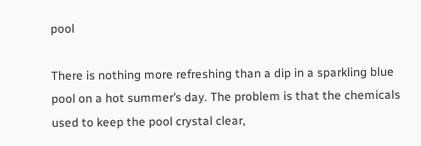pool

There is nothing more refreshing than a dip in a sparkling blue pool on a hot summer’s day. The problem is that the chemicals used to keep the pool crystal clear,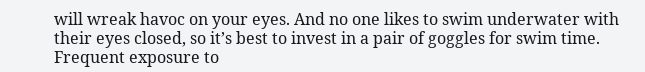will wreak havoc on your eyes. And no one likes to swim underwater with their eyes closed, so it’s best to invest in a pair of goggles for swim time. Frequent exposure to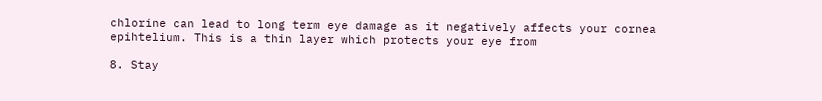chlorine can lead to long term eye damage as it negatively affects your cornea epihtelium. This is a thin layer which protects your eye from

8. Stay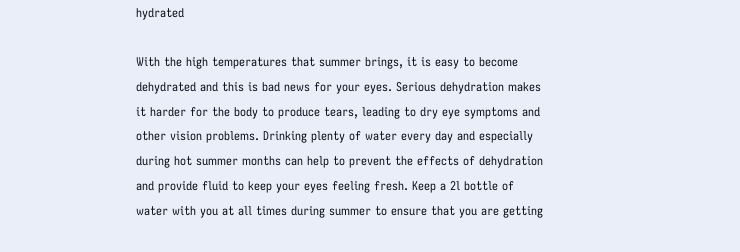hydrated

With the high temperatures that summer brings, it is easy to become dehydrated and this is bad news for your eyes. Serious dehydration makes it harder for the body to produce tears, leading to dry eye symptoms and other vision problems. Drinking plenty of water every day and especially during hot summer months can help to prevent the effects of dehydration and provide fluid to keep your eyes feeling fresh. Keep a 2l bottle of water with you at all times during summer to ensure that you are getting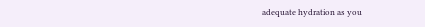adequate hydration as you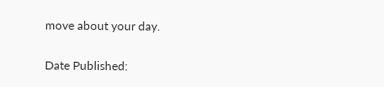move about your day.

Date Published: